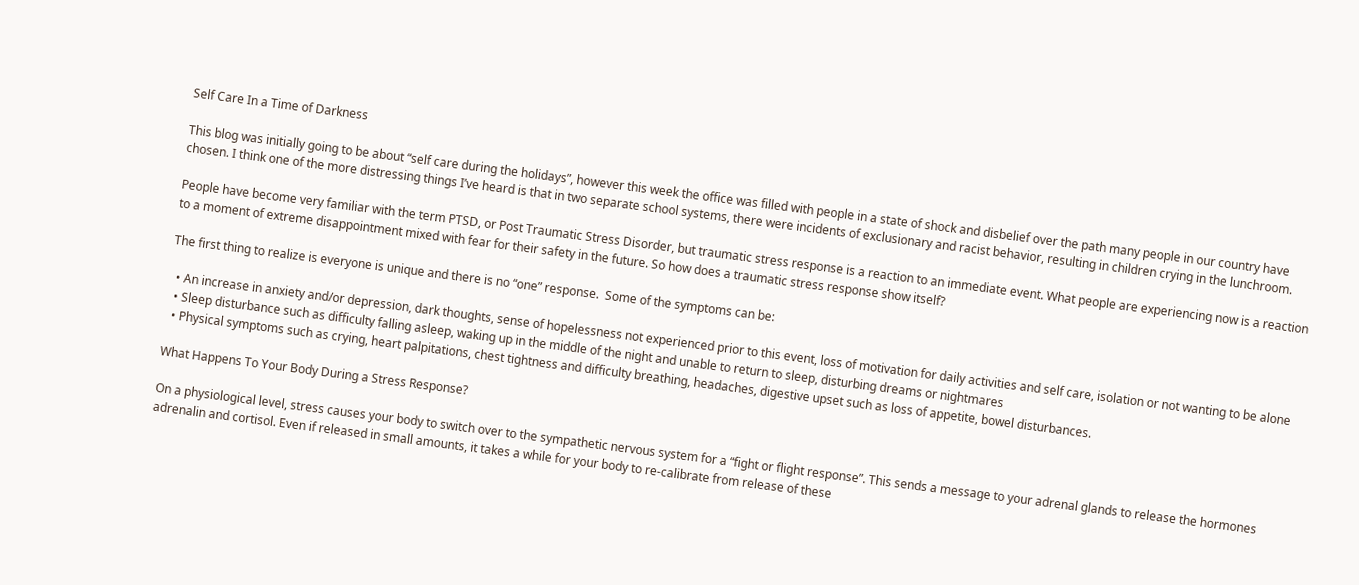Self Care In a Time of Darkness

This blog was initially going to be about “self care during the holidays”, however this week the office was filled with people in a state of shock and disbelief over the path many people in our country have chosen. I think one of the more distressing things I’ve heard is that in two separate school systems, there were incidents of exclusionary and racist behavior, resulting in children crying in the lunchroom.

People have become very familiar with the term PTSD, or Post Traumatic Stress Disorder, but traumatic stress response is a reaction to an immediate event. What people are experiencing now is a reaction to a moment of extreme disappointment mixed with fear for their safety in the future. So how does a traumatic stress response show itself?

The first thing to realize is everyone is unique and there is no “one” response.  Some of the symptoms can be:

  • An increase in anxiety and/or depression, dark thoughts, sense of hopelessness not experienced prior to this event, loss of motivation for daily activities and self care, isolation or not wanting to be alone
  • Sleep disturbance such as difficulty falling asleep, waking up in the middle of the night and unable to return to sleep, disturbing dreams or nightmares
  • Physical symptoms such as crying, heart palpitations, chest tightness and difficulty breathing, headaches, digestive upset such as loss of appetite, bowel disturbances.

What Happens To Your Body During a Stress Response?

On a physiological level, stress causes your body to switch over to the sympathetic nervous system for a “fight or flight response”. This sends a message to your adrenal glands to release the hormones adrenalin and cortisol. Even if released in small amounts, it takes a while for your body to re-calibrate from release of these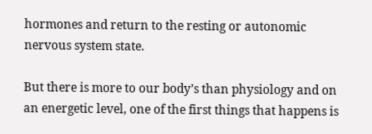hormones and return to the resting or autonomic nervous system state.

But there is more to our body’s than physiology and on an energetic level, one of the first things that happens is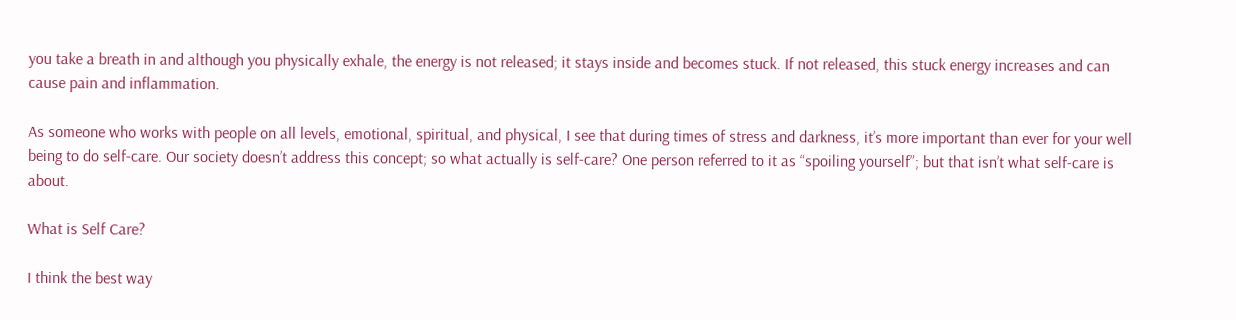you take a breath in and although you physically exhale, the energy is not released; it stays inside and becomes stuck. If not released, this stuck energy increases and can cause pain and inflammation.

As someone who works with people on all levels, emotional, spiritual, and physical, I see that during times of stress and darkness, it’s more important than ever for your well being to do self-care. Our society doesn’t address this concept; so what actually is self-care? One person referred to it as “spoiling yourself”; but that isn’t what self-care is about.

What is Self Care?

I think the best way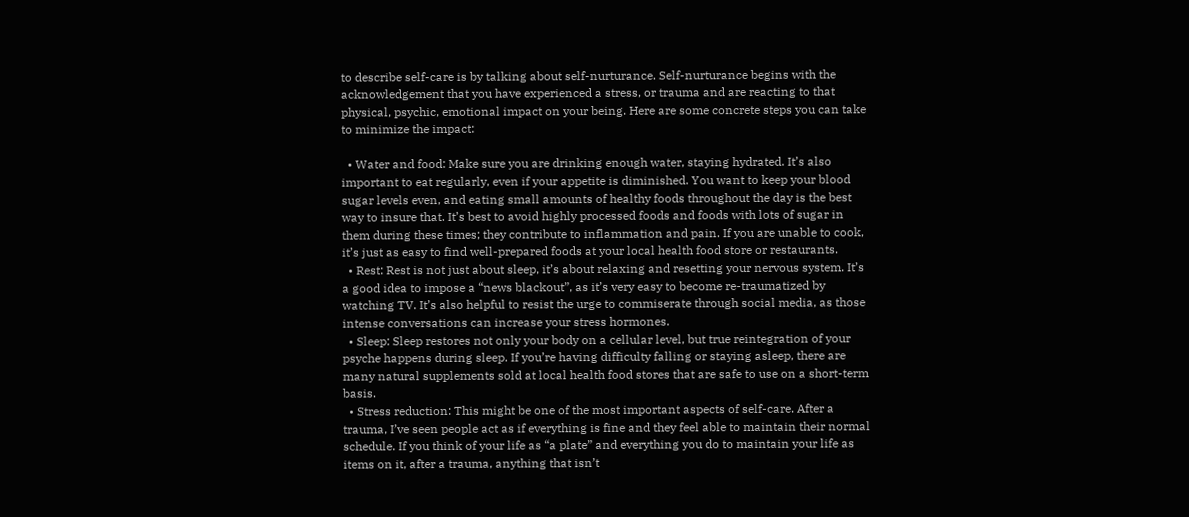to describe self-care is by talking about self-nurturance. Self-nurturance begins with the acknowledgement that you have experienced a stress, or trauma and are reacting to that physical, psychic, emotional impact on your being. Here are some concrete steps you can take to minimize the impact:

  • Water and food: Make sure you are drinking enough water, staying hydrated. It’s also important to eat regularly, even if your appetite is diminished. You want to keep your blood sugar levels even, and eating small amounts of healthy foods throughout the day is the best way to insure that. It’s best to avoid highly processed foods and foods with lots of sugar in them during these times; they contribute to inflammation and pain. If you are unable to cook, it’s just as easy to find well-prepared foods at your local health food store or restaurants.
  • Rest: Rest is not just about sleep, it’s about relaxing and resetting your nervous system. It’s a good idea to impose a “news blackout”, as it’s very easy to become re-traumatized by watching TV. It’s also helpful to resist the urge to commiserate through social media, as those intense conversations can increase your stress hormones.
  • Sleep: Sleep restores not only your body on a cellular level, but true reintegration of your psyche happens during sleep. If you’re having difficulty falling or staying asleep, there are many natural supplements sold at local health food stores that are safe to use on a short-term basis.
  • Stress reduction: This might be one of the most important aspects of self-care. After a trauma, I’ve seen people act as if everything is fine and they feel able to maintain their normal schedule. If you think of your life as “a plate” and everything you do to maintain your life as items on it, after a trauma, anything that isn’t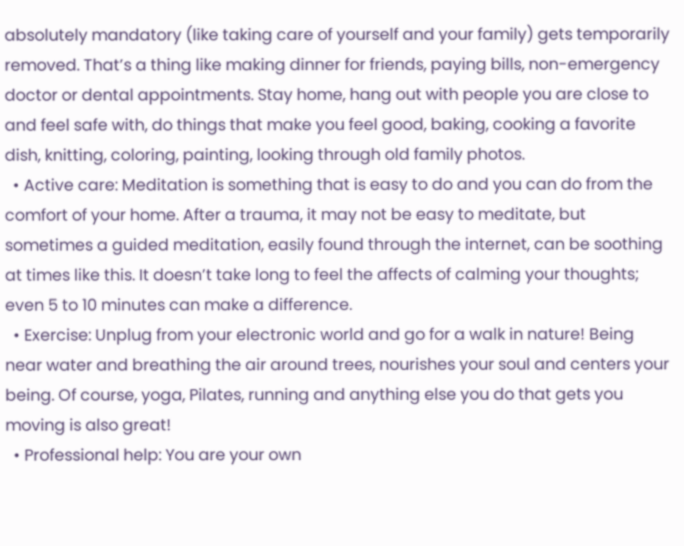absolutely mandatory (like taking care of yourself and your family) gets temporarily removed. That’s a thing like making dinner for friends, paying bills, non-emergency doctor or dental appointments. Stay home, hang out with people you are close to and feel safe with, do things that make you feel good, baking, cooking a favorite dish, knitting, coloring, painting, looking through old family photos.
  • Active care: Meditation is something that is easy to do and you can do from the comfort of your home. After a trauma, it may not be easy to meditate, but sometimes a guided meditation, easily found through the internet, can be soothing at times like this. It doesn’t take long to feel the affects of calming your thoughts; even 5 to 10 minutes can make a difference.
  • Exercise: Unplug from your electronic world and go for a walk in nature! Being near water and breathing the air around trees, nourishes your soul and centers your being. Of course, yoga, Pilates, running and anything else you do that gets you moving is also great!
  • Professional help: You are your own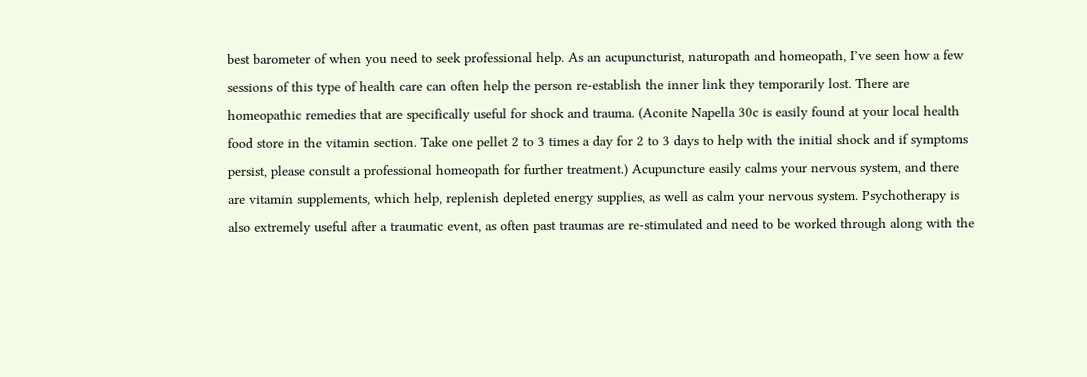best barometer of when you need to seek professional help. As an acupuncturist, naturopath and homeopath, I’ve seen how a few sessions of this type of health care can often help the person re-establish the inner link they temporarily lost. There are homeopathic remedies that are specifically useful for shock and trauma. (Aconite Napella 30c is easily found at your local health food store in the vitamin section. Take one pellet 2 to 3 times a day for 2 to 3 days to help with the initial shock and if symptoms persist, please consult a professional homeopath for further treatment.) Acupuncture easily calms your nervous system, and there are vitamin supplements, which help, replenish depleted energy supplies, as well as calm your nervous system. Psychotherapy is also extremely useful after a traumatic event, as often past traumas are re-stimulated and need to be worked through along with the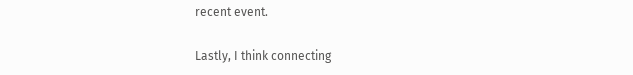recent event.

Lastly, I think connecting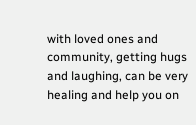with loved ones and community, getting hugs and laughing, can be very healing and help you on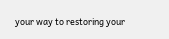your way to restoring your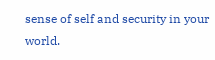sense of self and security in your world.